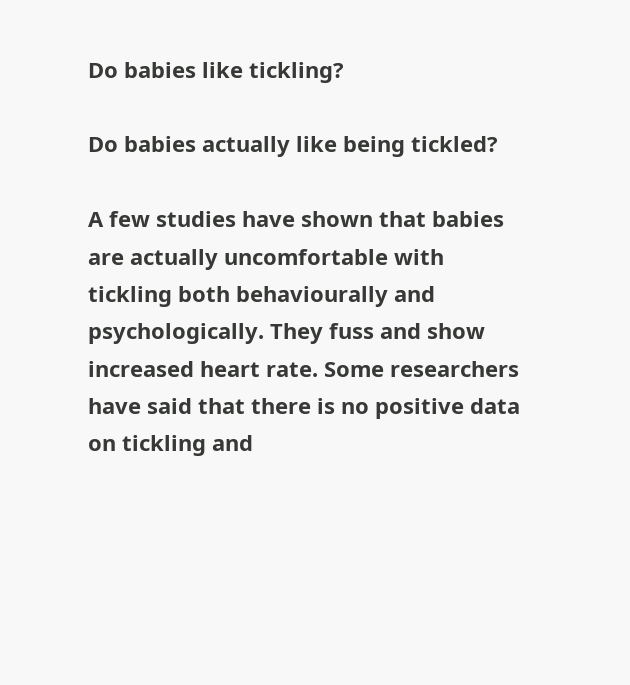Do babies like tickling?

Do babies actually like being tickled?

A few studies have shown that babies are actually uncomfortable with tickling both behaviourally and psychologically. They fuss and show increased heart rate. Some researchers have said that there is no positive data on tickling and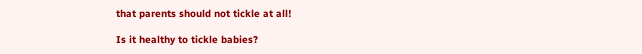that parents should not tickle at all!

Is it healthy to tickle babies?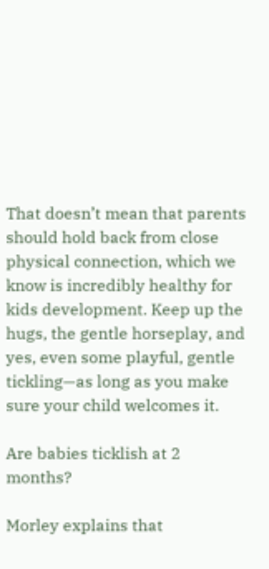That doesn’t mean that parents should hold back from close physical connection, which we know is incredibly healthy for kids development. Keep up the hugs, the gentle horseplay, and yes, even some playful, gentle tickling—as long as you make sure your child welcomes it.

Are babies ticklish at 2 months?

Morley explains that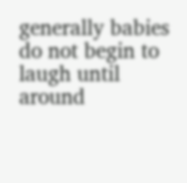generally babies do not begin to laugh until around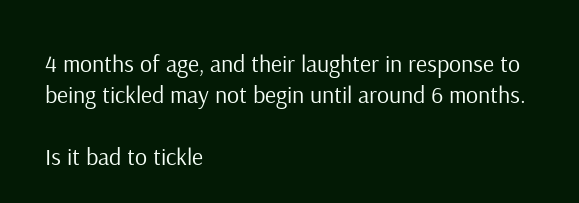4 months of age, and their laughter in response to being tickled may not begin until around 6 months.

Is it bad to tickle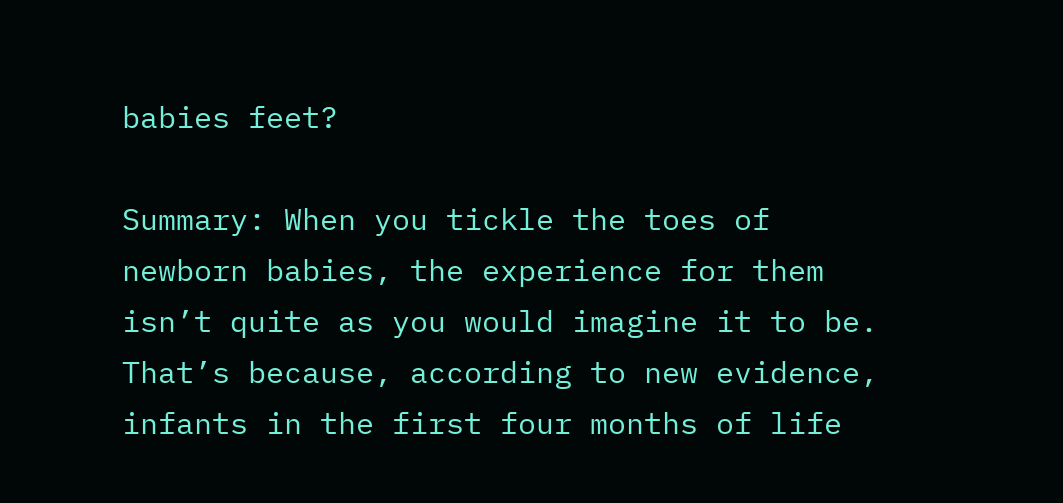babies feet?

Summary: When you tickle the toes of newborn babies, the experience for them isn’t quite as you would imagine it to be. That’s because, according to new evidence, infants in the first four months of life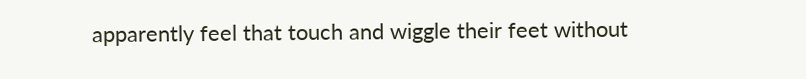apparently feel that touch and wiggle their feet without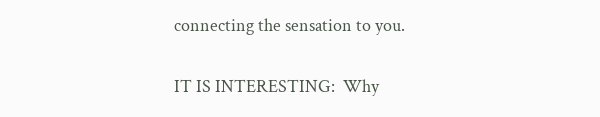connecting the sensation to you.

IT IS INTERESTING:  Why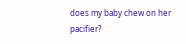does my baby chew on her pacifier?